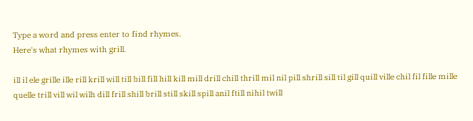Type a word and press enter to find rhymes.
Here's what rhymes with grill.

ill il ele grille ille rill krill will till bill fill hill kill mill drill chill thrill mil nil pill shrill sill til gill quill ville chil fil fille mille quelle trill vill wil wilh dill frill shill brill still skill spill anil ftill nihil twill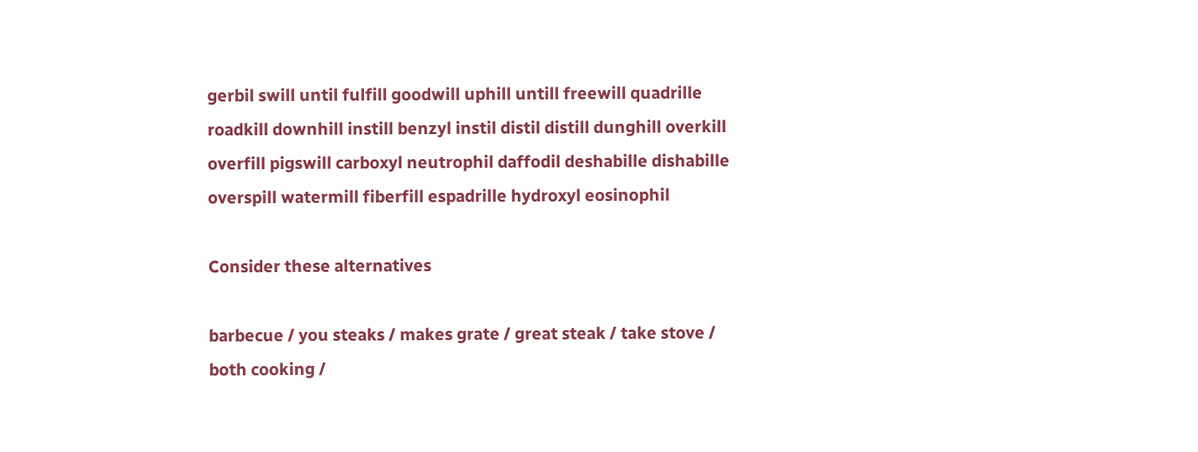gerbil swill until fulfill goodwill uphill untill freewill quadrille roadkill downhill instill benzyl instil distil distill dunghill overkill overfill pigswill carboxyl neutrophil daffodil deshabille dishabille overspill watermill fiberfill espadrille hydroxyl eosinophil

Consider these alternatives

barbecue / you steaks / makes grate / great steak / take stove / both cooking /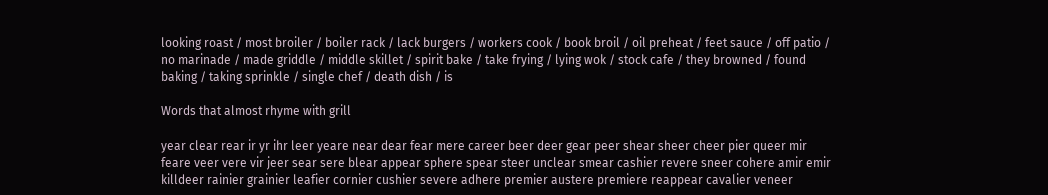looking roast / most broiler / boiler rack / lack burgers / workers cook / book broil / oil preheat / feet sauce / off patio / no marinade / made griddle / middle skillet / spirit bake / take frying / lying wok / stock cafe / they browned / found baking / taking sprinkle / single chef / death dish / is

Words that almost rhyme with grill

year clear rear ir yr ihr leer yeare near dear fear mere career beer deer gear peer shear sheer cheer pier queer mir feare veer vere vir jeer sear sere blear appear sphere spear steer unclear smear cashier revere sneer cohere amir emir killdeer rainier grainier leafier cornier cushier severe adhere premier austere premiere reappear cavalier veneer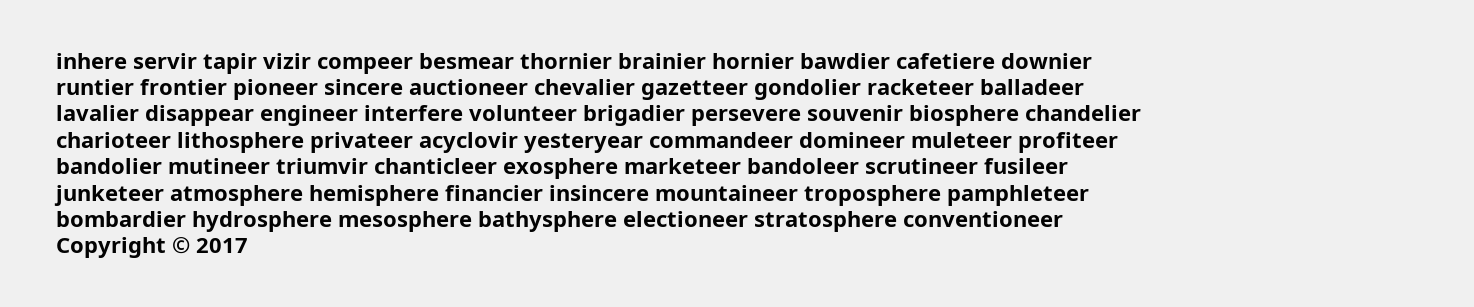inhere servir tapir vizir compeer besmear thornier brainier hornier bawdier cafetiere downier runtier frontier pioneer sincere auctioneer chevalier gazetteer gondolier racketeer balladeer lavalier disappear engineer interfere volunteer brigadier persevere souvenir biosphere chandelier charioteer lithosphere privateer acyclovir yesteryear commandeer domineer muleteer profiteer bandolier mutineer triumvir chanticleer exosphere marketeer bandoleer scrutineer fusileer junketeer atmosphere hemisphere financier insincere mountaineer troposphere pamphleteer bombardier hydrosphere mesosphere bathysphere electioneer stratosphere conventioneer
Copyright © 2017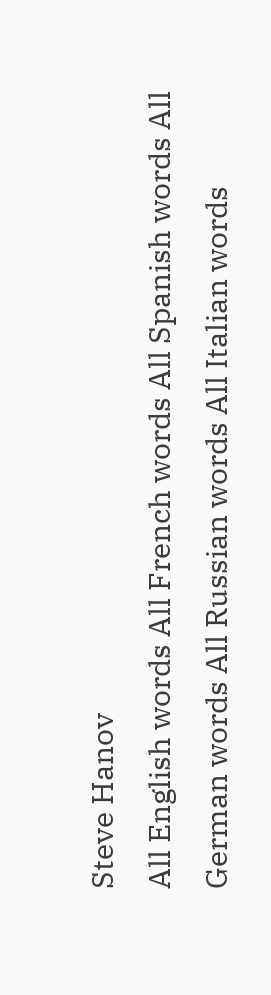Steve Hanov
All English words All French words All Spanish words All German words All Russian words All Italian words